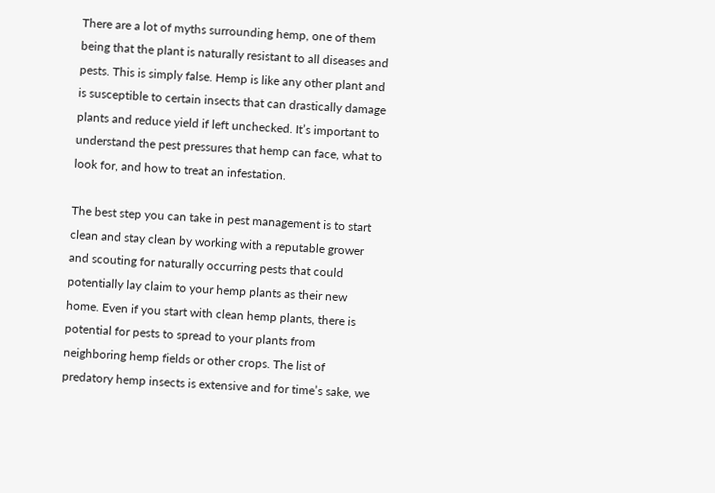There are a lot of myths surrounding hemp, one of them being that the plant is naturally resistant to all diseases and pests. This is simply false. Hemp is like any other plant and is susceptible to certain insects that can drastically damage plants and reduce yield if left unchecked. It’s important to understand the pest pressures that hemp can face, what to look for, and how to treat an infestation.

The best step you can take in pest management is to start clean and stay clean by working with a reputable grower and scouting for naturally occurring pests that could potentially lay claim to your hemp plants as their new home. Even if you start with clean hemp plants, there is potential for pests to spread to your plants from neighboring hemp fields or other crops. The list of predatory hemp insects is extensive and for time’s sake, we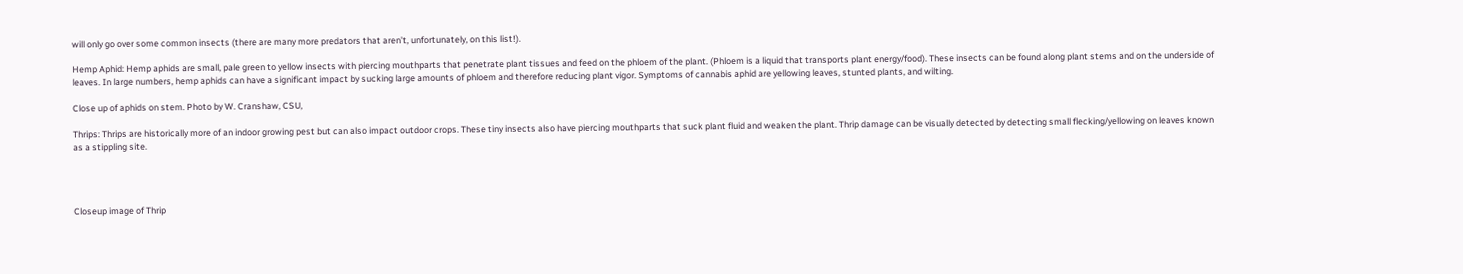will only go over some common insects (there are many more predators that aren’t, unfortunately, on this list!).

Hemp Aphid: Hemp aphids are small, pale green to yellow insects with piercing mouthparts that penetrate plant tissues and feed on the phloem of the plant. (Phloem is a liquid that transports plant energy/food). These insects can be found along plant stems and on the underside of leaves. In large numbers, hemp aphids can have a significant impact by sucking large amounts of phloem and therefore reducing plant vigor. Symptoms of cannabis aphid are yellowing leaves, stunted plants, and wilting.

Close up of aphids on stem. Photo by W. Cranshaw, CSU,

Thrips: Thrips are historically more of an indoor growing pest but can also impact outdoor crops. These tiny insects also have piercing mouthparts that suck plant fluid and weaken the plant. Thrip damage can be visually detected by detecting small flecking/yellowing on leaves known as a stippling site.




Closeup image of Thrip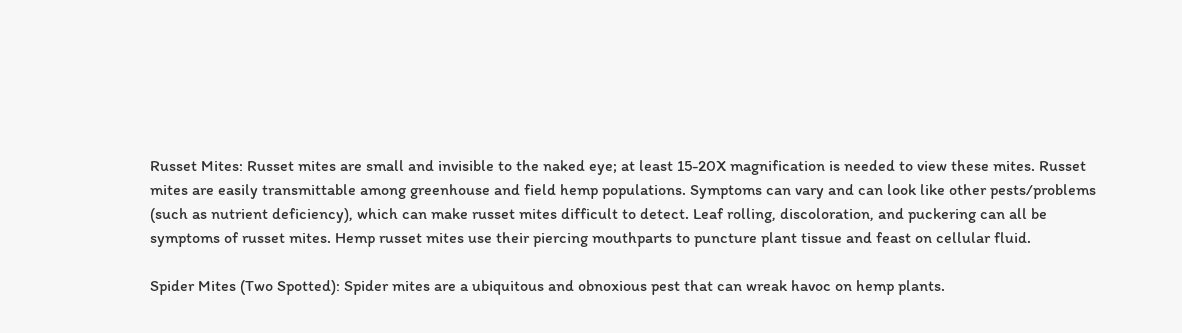Russet Mites: Russet mites are small and invisible to the naked eye; at least 15-20X magnification is needed to view these mites. Russet mites are easily transmittable among greenhouse and field hemp populations. Symptoms can vary and can look like other pests/problems (such as nutrient deficiency), which can make russet mites difficult to detect. Leaf rolling, discoloration, and puckering can all be symptoms of russet mites. Hemp russet mites use their piercing mouthparts to puncture plant tissue and feast on cellular fluid.

Spider Mites (Two Spotted): Spider mites are a ubiquitous and obnoxious pest that can wreak havoc on hemp plants.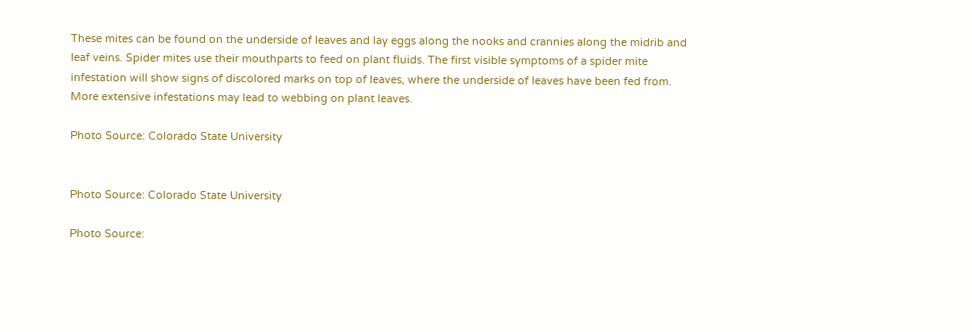These mites can be found on the underside of leaves and lay eggs along the nooks and crannies along the midrib and leaf veins. Spider mites use their mouthparts to feed on plant fluids. The first visible symptoms of a spider mite infestation will show signs of discolored marks on top of leaves, where the underside of leaves have been fed from. More extensive infestations may lead to webbing on plant leaves.

Photo Source: Colorado State University


Photo Source: Colorado State University

Photo Source: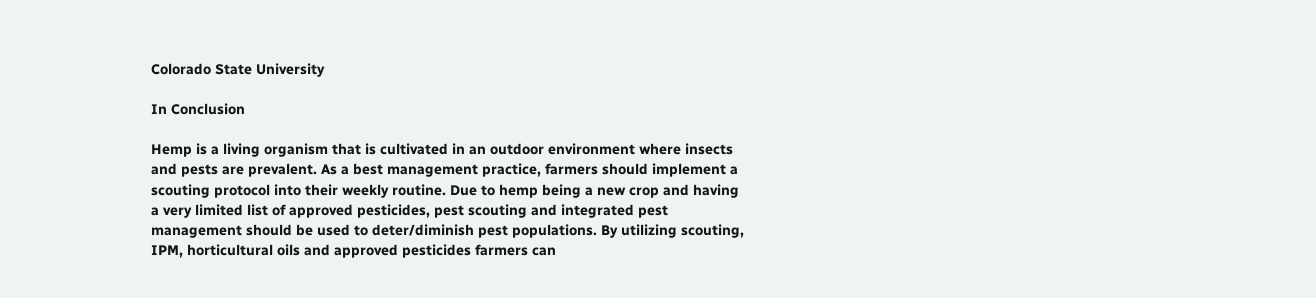Colorado State University

In Conclusion

Hemp is a living organism that is cultivated in an outdoor environment where insects and pests are prevalent. As a best management practice, farmers should implement a scouting protocol into their weekly routine. Due to hemp being a new crop and having a very limited list of approved pesticides, pest scouting and integrated pest management should be used to deter/diminish pest populations. By utilizing scouting, IPM, horticultural oils and approved pesticides farmers can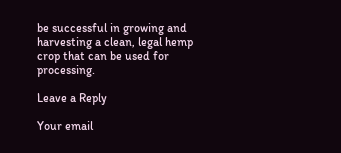be successful in growing and harvesting a clean, legal hemp crop that can be used for processing.

Leave a Reply

Your email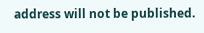address will not be published.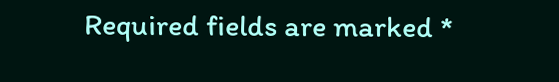Required fields are marked *